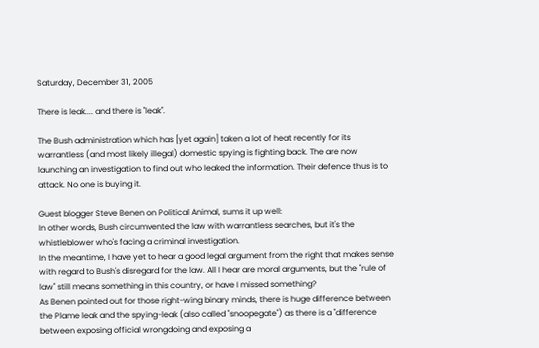Saturday, December 31, 2005

There is leak.... and there is "leak".

The Bush administration which has [yet again] taken a lot of heat recently for its warrantless (and most likely illegal) domestic spying is fighting back. The are now launching an investigation to find out who leaked the information. Their defence thus is to attack. No one is buying it.

Guest blogger Steve Benen on Political Animal, sums it up well:
In other words, Bush circumvented the law with warrantless searches, but it's the whistleblower who's facing a criminal investigation.
In the meantime, I have yet to hear a good legal argument from the right that makes sense with regard to Bush's disregard for the law. All I hear are moral arguments, but the "rule of law" still means something in this country, or have I missed something?
As Benen pointed out for those right-wing binary minds, there is huge difference between the Plame leak and the spying-leak (also called "snoopegate") as there is a "difference between exposing official wrongdoing and exposing a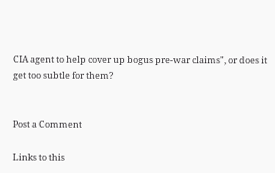CIA agent to help cover up bogus pre-war claims", or does it get too subtle for them?


Post a Comment

Links to this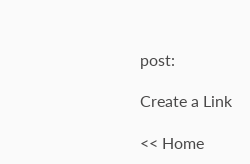post:

Create a Link

<< Home